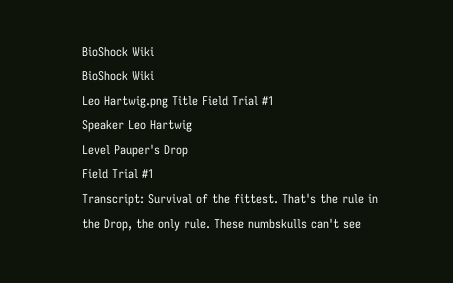BioShock Wiki
BioShock Wiki
Leo Hartwig.png Title Field Trial #1
Speaker Leo Hartwig
Level Pauper's Drop
Field Trial #1
Transcript: Survival of the fittest. That's the rule in the Drop, the only rule. These numbskulls can't see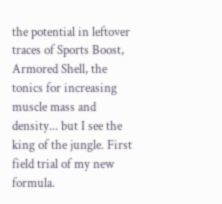the potential in leftover traces of Sports Boost, Armored Shell, the tonics for increasing muscle mass and density... but I see the king of the jungle. First field trial of my new formula.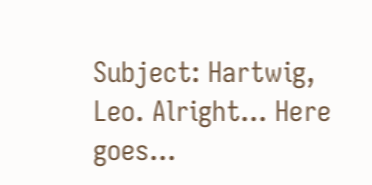Subject: Hartwig, Leo. Alright... Here goes...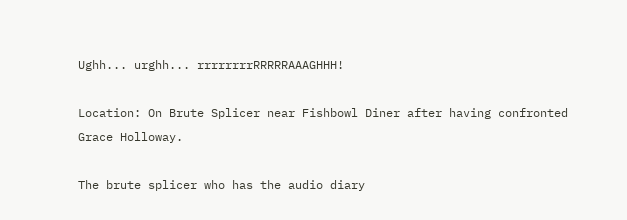Ughh... urghh... rrrrrrrrRRRRRAAAGHHH!

Location: On Brute Splicer near Fishbowl Diner after having confronted Grace Holloway.

The brute splicer who has the audio diary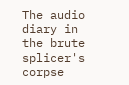The audio diary in the brute splicer's corpse